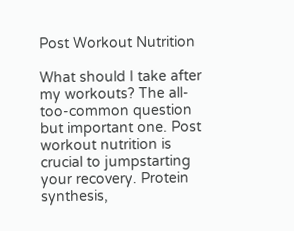Post Workout Nutrition

What should I take after my workouts? The all-too-common question but important one. Post workout nutrition is crucial to jumpstarting your recovery. Protein synthesis,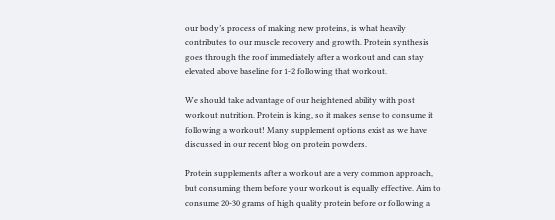our body’s process of making new proteins, is what heavily contributes to our muscle recovery and growth. Protein synthesis goes through the roof immediately after a workout and can stay elevated above baseline for 1-2 following that workout.

We should take advantage of our heightened ability with post workout nutrition. Protein is king, so it makes sense to consume it following a workout! Many supplement options exist as we have discussed in our recent blog on protein powders.

Protein supplements after a workout are a very common approach, but consuming them before your workout is equally effective. Aim to consume 20-30 grams of high quality protein before or following a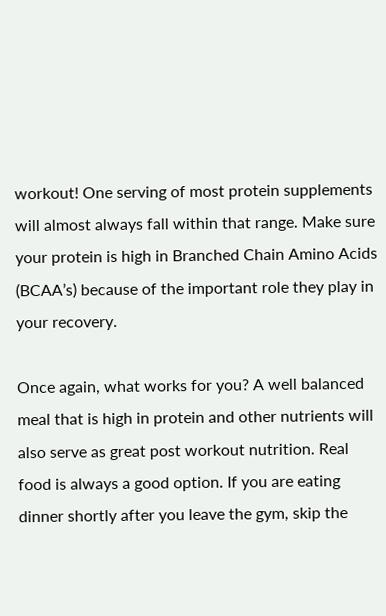workout! One serving of most protein supplements will almost always fall within that range. Make sure your protein is high in Branched Chain Amino Acids (BCAA’s) because of the important role they play in your recovery.

Once again, what works for you? A well balanced meal that is high in protein and other nutrients will also serve as great post workout nutrition. Real food is always a good option. If you are eating dinner shortly after you leave the gym, skip the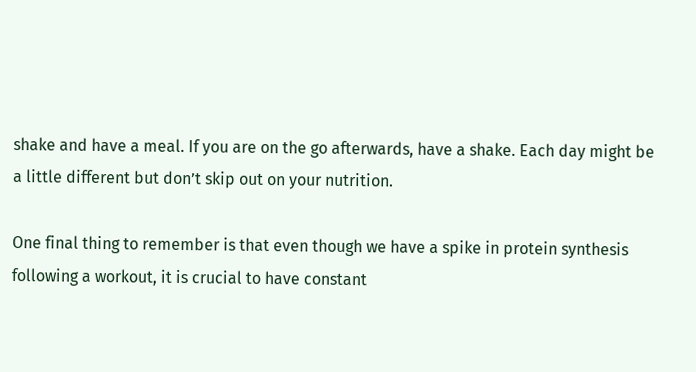shake and have a meal. If you are on the go afterwards, have a shake. Each day might be a little different but don’t skip out on your nutrition.

One final thing to remember is that even though we have a spike in protein synthesis following a workout, it is crucial to have constant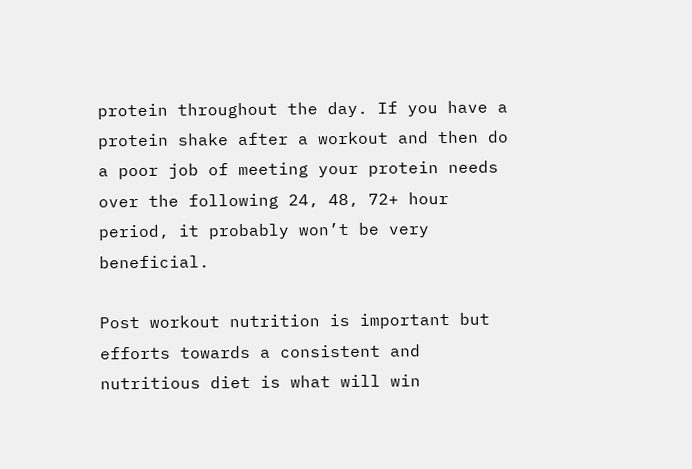protein throughout the day. If you have a protein shake after a workout and then do a poor job of meeting your protein needs over the following 24, 48, 72+ hour period, it probably won’t be very beneficial.

Post workout nutrition is important but efforts towards a consistent and nutritious diet is what will win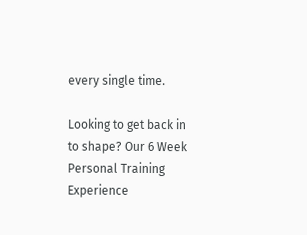every single time.

Looking to get back in to shape? Our 6 Week Personal Training Experience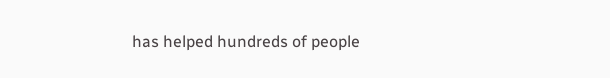has helped hundreds of people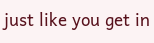just like you get in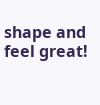shape and feel great!